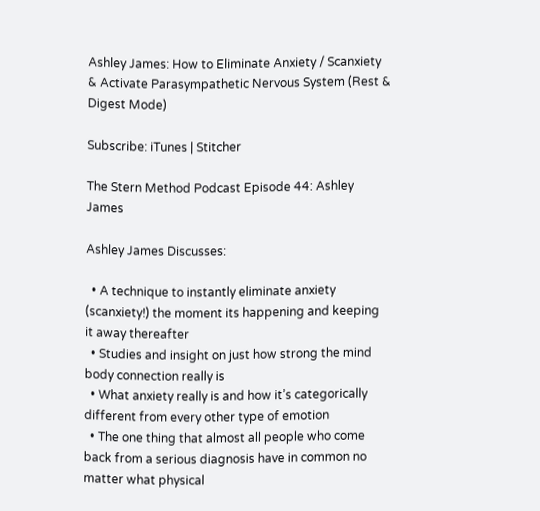Ashley James: How to Eliminate Anxiety / Scanxiety & Activate Parasympathetic Nervous System (Rest & Digest Mode)

Subscribe: iTunes | Stitcher

The Stern Method Podcast Episode 44: Ashley James

Ashley James Discusses:

  • A technique to instantly eliminate anxiety (scanxiety!) the moment its happening and keeping it away thereafter
  • Studies and insight on just how strong the mind body connection really is
  • What anxiety really is and how it’s categorically different from every other type of emotion
  • The one thing that almost all people who come back from a serious diagnosis have in common no matter what physical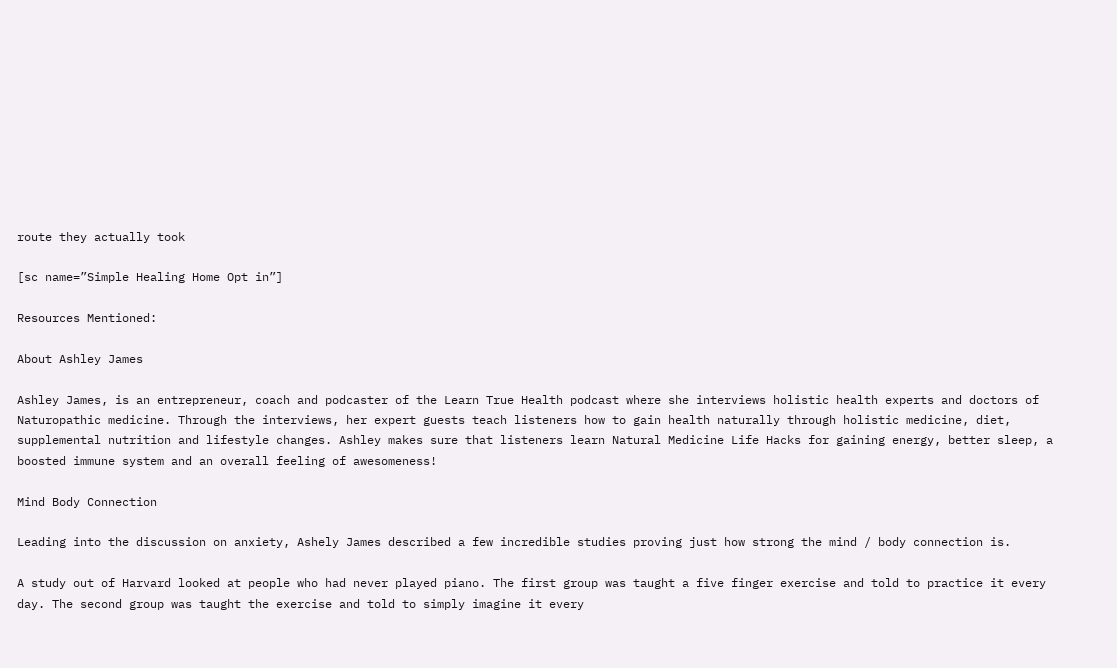route they actually took

[sc name=”Simple Healing Home Opt in”]

Resources Mentioned:

About Ashley James

Ashley James, is an entrepreneur, coach and podcaster of the Learn True Health podcast where she interviews holistic health experts and doctors of Naturopathic medicine. Through the interviews, her expert guests teach listeners how to gain health naturally through holistic medicine, diet, supplemental nutrition and lifestyle changes. Ashley makes sure that listeners learn Natural Medicine Life Hacks for gaining energy, better sleep, a boosted immune system and an overall feeling of awesomeness!

Mind Body Connection

Leading into the discussion on anxiety, Ashely James described a few incredible studies proving just how strong the mind / body connection is.

A study out of Harvard looked at people who had never played piano. The first group was taught a five finger exercise and told to practice it every day. The second group was taught the exercise and told to simply imagine it every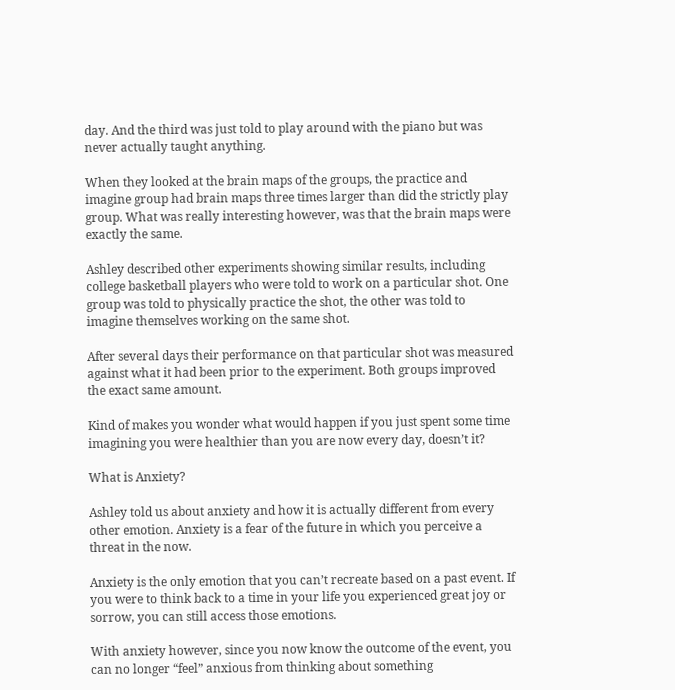day. And the third was just told to play around with the piano but was never actually taught anything.

When they looked at the brain maps of the groups, the practice and imagine group had brain maps three times larger than did the strictly play group. What was really interesting however, was that the brain maps were exactly the same.

Ashley described other experiments showing similar results, including college basketball players who were told to work on a particular shot. One group was told to physically practice the shot, the other was told to imagine themselves working on the same shot.

After several days their performance on that particular shot was measured against what it had been prior to the experiment. Both groups improved the exact same amount.

Kind of makes you wonder what would happen if you just spent some time imagining you were healthier than you are now every day, doesn’t it?

What is Anxiety?

Ashley told us about anxiety and how it is actually different from every other emotion. Anxiety is a fear of the future in which you perceive a threat in the now.

Anxiety is the only emotion that you can’t recreate based on a past event. If you were to think back to a time in your life you experienced great joy or sorrow, you can still access those emotions.

With anxiety however, since you now know the outcome of the event, you can no longer “feel” anxious from thinking about something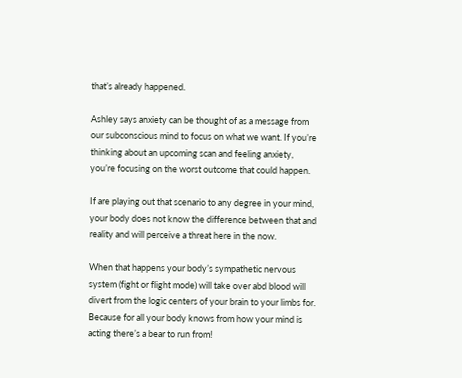that’s already happened.

Ashley says anxiety can be thought of as a message from our subconscious mind to focus on what we want. If you’re thinking about an upcoming scan and feeling anxiety, you’re focusing on the worst outcome that could happen.

If are playing out that scenario to any degree in your mind, your body does not know the difference between that and reality and will perceive a threat here in the now.

When that happens your body’s sympathetic nervous system (fight or flight mode) will take over abd blood will divert from the logic centers of your brain to your limbs for. Because for all your body knows from how your mind is acting there’s a bear to run from!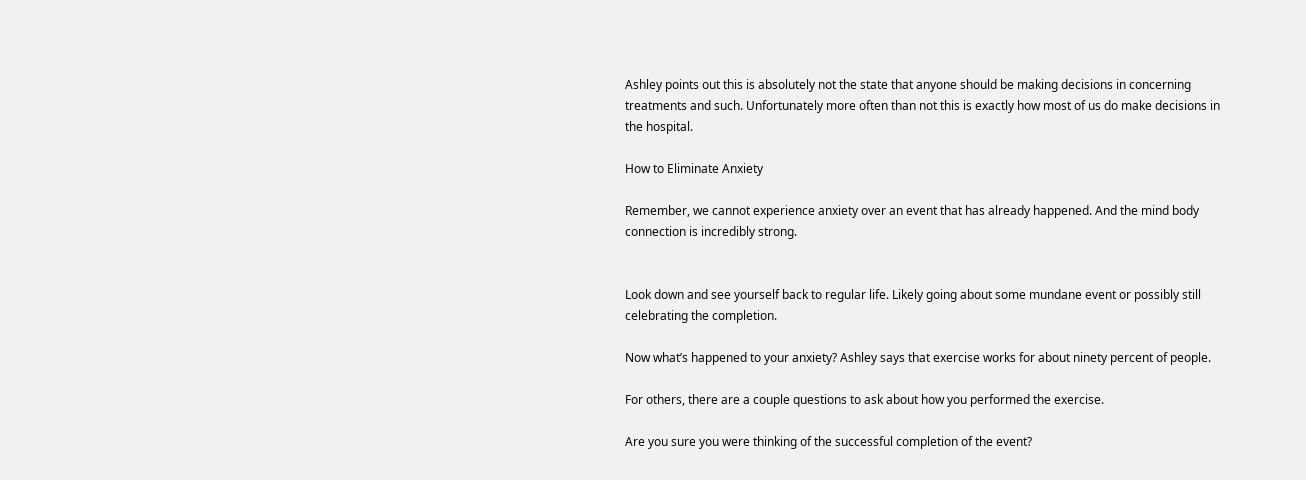Ashley points out this is absolutely not the state that anyone should be making decisions in concerning treatments and such. Unfortunately more often than not this is exactly how most of us do make decisions in the hospital.

How to Eliminate Anxiety

Remember, we cannot experience anxiety over an event that has already happened. And the mind body connection is incredibly strong.


Look down and see yourself back to regular life. Likely going about some mundane event or possibly still celebrating the completion.

Now what’s happened to your anxiety? Ashley says that exercise works for about ninety percent of people.

For others, there are a couple questions to ask about how you performed the exercise.

Are you sure you were thinking of the successful completion of the event?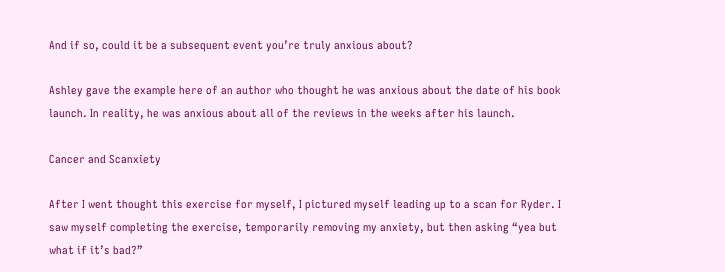And if so, could it be a subsequent event you’re truly anxious about?

Ashley gave the example here of an author who thought he was anxious about the date of his book launch. In reality, he was anxious about all of the reviews in the weeks after his launch.

Cancer and Scanxiety

After I went thought this exercise for myself, I pictured myself leading up to a scan for Ryder. I saw myself completing the exercise, temporarily removing my anxiety, but then asking “yea but what if it’s bad?”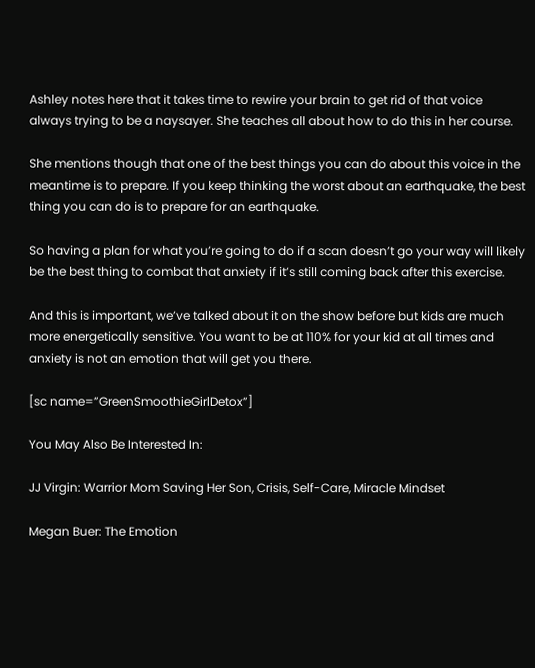Ashley notes here that it takes time to rewire your brain to get rid of that voice always trying to be a naysayer. She teaches all about how to do this in her course.

She mentions though that one of the best things you can do about this voice in the meantime is to prepare. If you keep thinking the worst about an earthquake, the best thing you can do is to prepare for an earthquake.

So having a plan for what you’re going to do if a scan doesn’t go your way will likely be the best thing to combat that anxiety if it’s still coming back after this exercise.

And this is important, we’ve talked about it on the show before but kids are much more energetically sensitive. You want to be at 110% for your kid at all times and anxiety is not an emotion that will get you there.

[sc name=”GreenSmoothieGirlDetox”]

You May Also Be Interested In:

JJ Virgin: Warrior Mom Saving Her Son, Crisis, Self-Care, Miracle Mindset

Megan Buer: The Emotion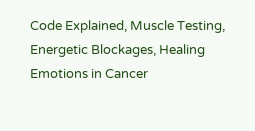Code Explained, Muscle Testing, Energetic Blockages, Healing Emotions in Cancer